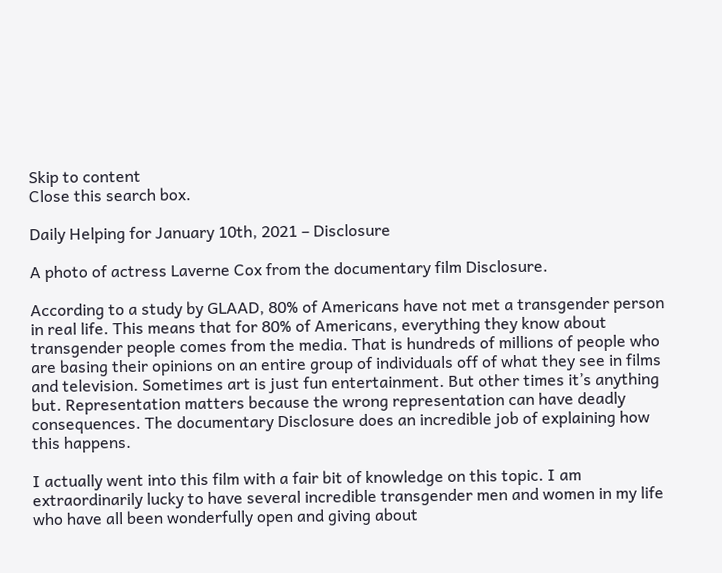Skip to content
Close this search box.

Daily Helping for January 10th, 2021 – Disclosure

A photo of actress Laverne Cox from the documentary film Disclosure.

According to a study by GLAAD, 80% of Americans have not met a transgender person in real life. This means that for 80% of Americans, everything they know about transgender people comes from the media. That is hundreds of millions of people who are basing their opinions on an entire group of individuals off of what they see in films and television. Sometimes art is just fun entertainment. But other times it’s anything but. Representation matters because the wrong representation can have deadly consequences. The documentary Disclosure does an incredible job of explaining how this happens.

I actually went into this film with a fair bit of knowledge on this topic. I am extraordinarily lucky to have several incredible transgender men and women in my life who have all been wonderfully open and giving about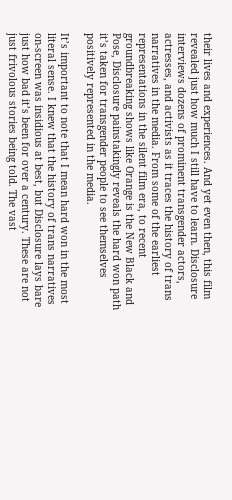their lives and experiences. And yet even then, this film revealed just how much I still have to learn. Disclosure interviews dozens of prominent transgender actors, actresses, and activists as it traces the history of trans narratives in the media. From some of the earliest representations in the silent film era, to recent groundbreaking shows like Orange is the New Black and Pose, Disclosure painstakingly reveals the hard won path it’s taken for transgender people to see themselves positively represented in the media.

It’s important to note that I mean hard won in the most literal sense. I knew that the history of trans narratives on-screen was insidious at best, but Disclosure lays bare just how bad it’s been for over a century. These are not just frivolous stories being told. The vast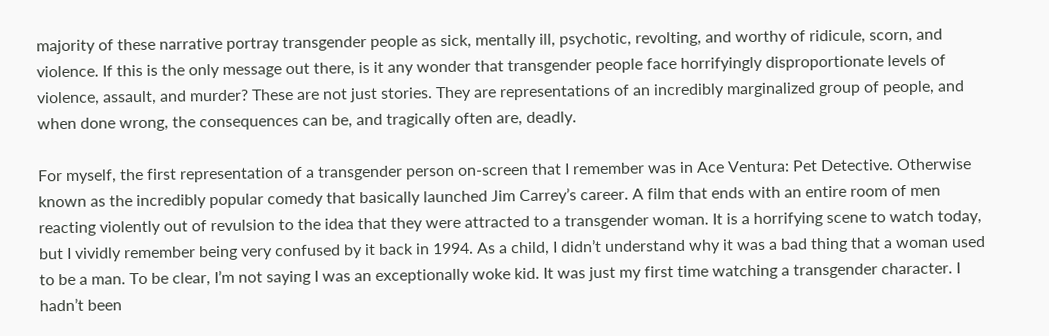majority of these narrative portray transgender people as sick, mentally ill, psychotic, revolting, and worthy of ridicule, scorn, and violence. If this is the only message out there, is it any wonder that transgender people face horrifyingly disproportionate levels of violence, assault, and murder? These are not just stories. They are representations of an incredibly marginalized group of people, and when done wrong, the consequences can be, and tragically often are, deadly.

For myself, the first representation of a transgender person on-screen that I remember was in Ace Ventura: Pet Detective. Otherwise known as the incredibly popular comedy that basically launched Jim Carrey’s career. A film that ends with an entire room of men reacting violently out of revulsion to the idea that they were attracted to a transgender woman. It is a horrifying scene to watch today, but I vividly remember being very confused by it back in 1994. As a child, I didn’t understand why it was a bad thing that a woman used to be a man. To be clear, I’m not saying I was an exceptionally woke kid. It was just my first time watching a transgender character. I hadn’t been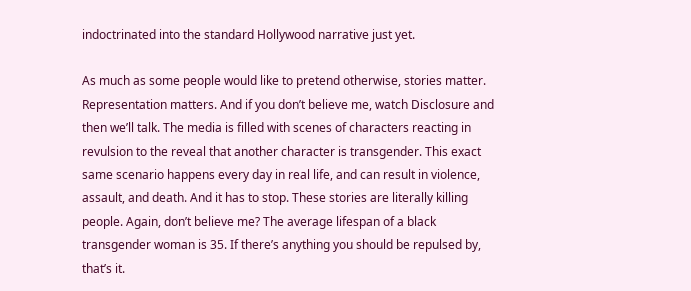indoctrinated into the standard Hollywood narrative just yet.

As much as some people would like to pretend otherwise, stories matter. Representation matters. And if you don’t believe me, watch Disclosure and then we’ll talk. The media is filled with scenes of characters reacting in revulsion to the reveal that another character is transgender. This exact same scenario happens every day in real life, and can result in violence, assault, and death. And it has to stop. These stories are literally killing people. Again, don’t believe me? The average lifespan of a black transgender woman is 35. If there’s anything you should be repulsed by, that’s it.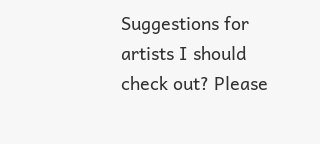Suggestions for artists I should check out? Please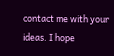contact me with your ideas. I hope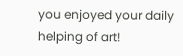you enjoyed your daily helping of art!